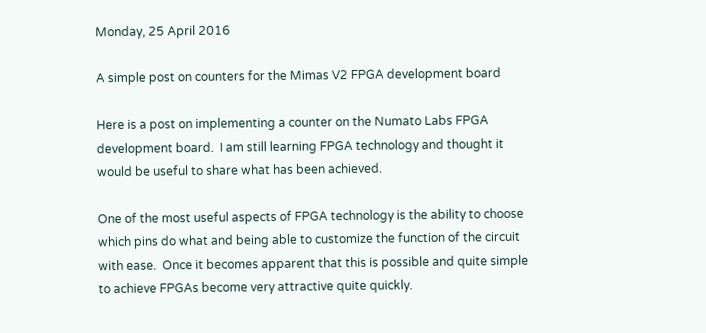Monday, 25 April 2016

A simple post on counters for the Mimas V2 FPGA development board

Here is a post on implementing a counter on the Numato Labs FPGA development board.  I am still learning FPGA technology and thought it would be useful to share what has been achieved.

One of the most useful aspects of FPGA technology is the ability to choose which pins do what and being able to customize the function of the circuit with ease.  Once it becomes apparent that this is possible and quite simple to achieve FPGAs become very attractive quite quickly.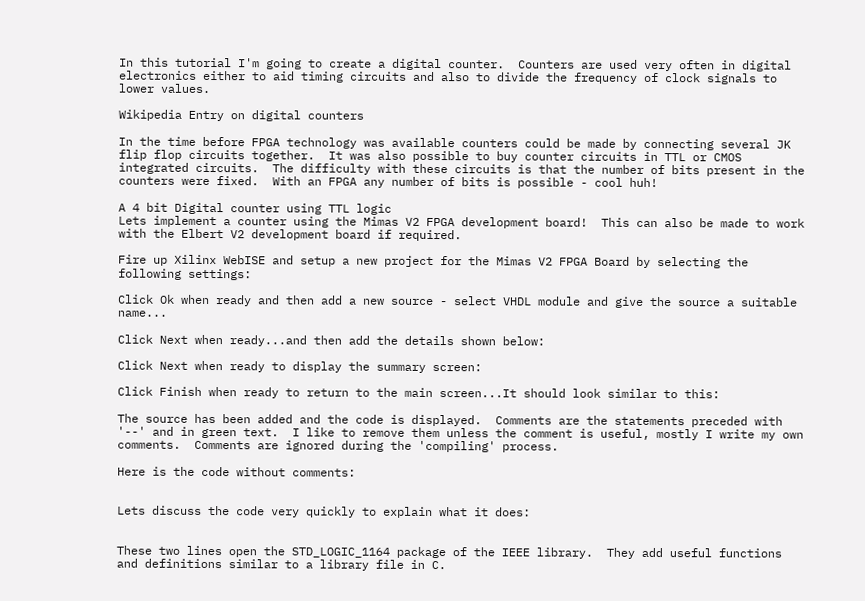In this tutorial I'm going to create a digital counter.  Counters are used very often in digital electronics either to aid timing circuits and also to divide the frequency of clock signals to lower values.

Wikipedia Entry on digital counters

In the time before FPGA technology was available counters could be made by connecting several JK flip flop circuits together.  It was also possible to buy counter circuits in TTL or CMOS integrated circuits.  The difficulty with these circuits is that the number of bits present in the counters were fixed.  With an FPGA any number of bits is possible - cool huh!

A 4 bit Digital counter using TTL logic
Lets implement a counter using the Mimas V2 FPGA development board!  This can also be made to work with the Elbert V2 development board if required.

Fire up Xilinx WebISE and setup a new project for the Mimas V2 FPGA Board by selecting the following settings:

Click Ok when ready and then add a new source - select VHDL module and give the source a suitable name...

Click Next when ready...and then add the details shown below:

Click Next when ready to display the summary screen:

Click Finish when ready to return to the main screen...It should look similar to this:

The source has been added and the code is displayed.  Comments are the statements preceded with '--' and in green text.  I like to remove them unless the comment is useful, mostly I write my own comments.  Comments are ignored during the 'compiling' process.

Here is the code without comments:


Lets discuss the code very quickly to explain what it does:


These two lines open the STD_LOGIC_1164 package of the IEEE library.  They add useful functions and definitions similar to a library file in C.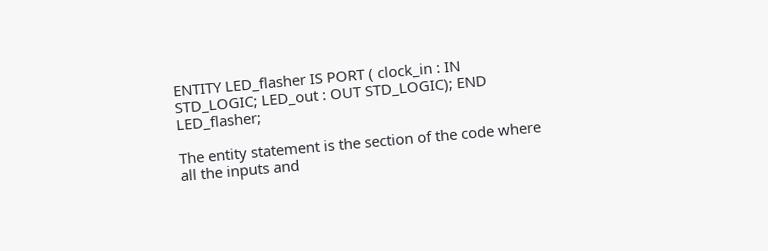ENTITY LED_flasher IS PORT ( clock_in : IN STD_LOGIC; LED_out : OUT STD_LOGIC); END LED_flasher;

The entity statement is the section of the code where all the inputs and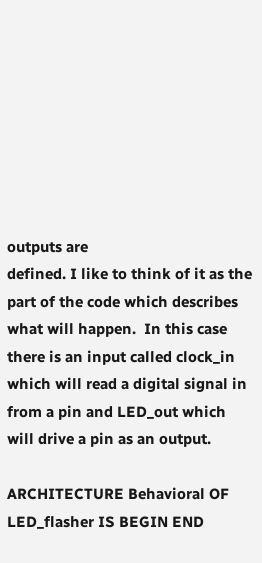outputs are
defined. I like to think of it as the part of the code which describes what will happen.  In this case there is an input called clock_in which will read a digital signal in from a pin and LED_out which will drive a pin as an output.

ARCHITECTURE Behavioral OF LED_flasher IS BEGIN END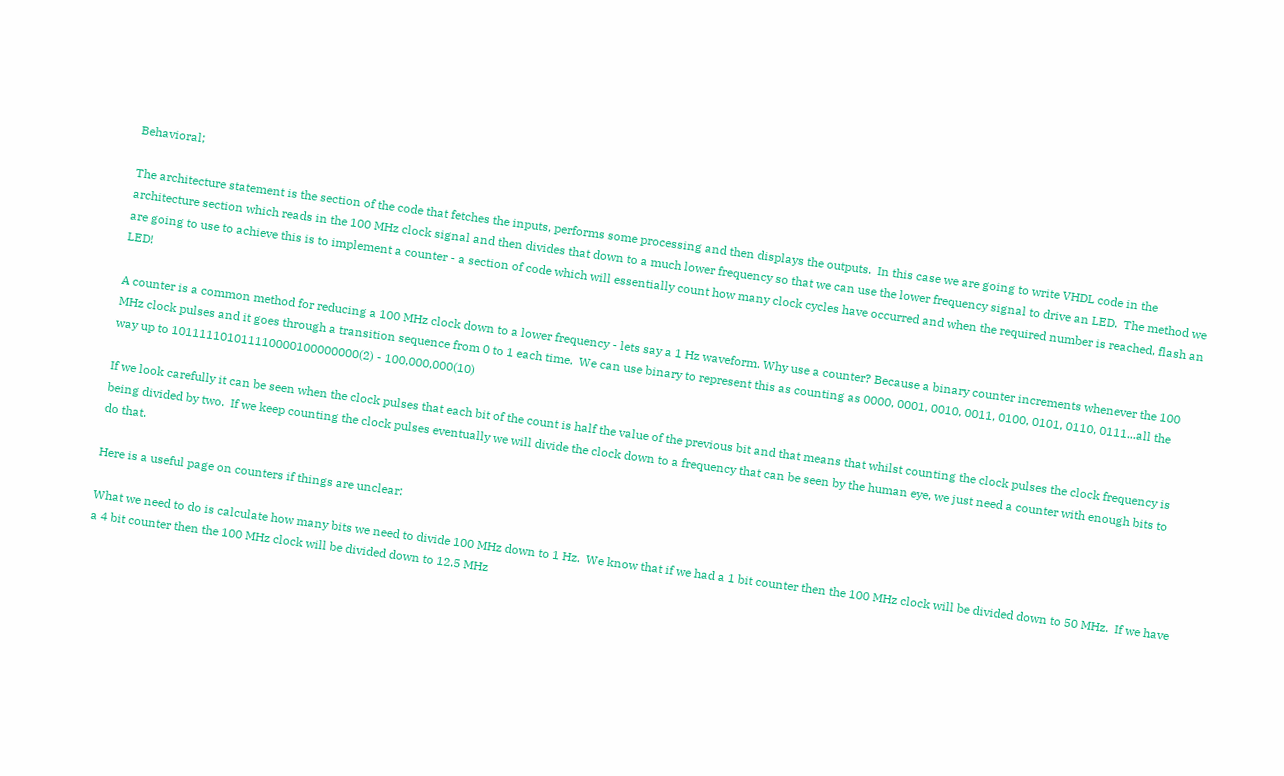Behavioral;

The architecture statement is the section of the code that fetches the inputs, performs some processing and then displays the outputs.  In this case we are going to write VHDL code in the architecture section which reads in the 100 MHz clock signal and then divides that down to a much lower frequency so that we can use the lower frequency signal to drive an LED.  The method we are going to use to achieve this is to implement a counter - a section of code which will essentially count how many clock cycles have occurred and when the required number is reached, flash an LED!

A counter is a common method for reducing a 100 MHz clock down to a lower frequency - lets say a 1 Hz waveform. Why use a counter? Because a binary counter increments whenever the 100 MHz clock pulses and it goes through a transition sequence from 0 to 1 each time.  We can use binary to represent this as counting as 0000, 0001, 0010, 0011, 0100, 0101, 0110, 0111...all the way up to 101111101011110000100000000(2) - 100,000,000(10)

If we look carefully it can be seen when the clock pulses that each bit of the count is half the value of the previous bit and that means that whilst counting the clock pulses the clock frequency is being divided by two.  If we keep counting the clock pulses eventually we will divide the clock down to a frequency that can be seen by the human eye, we just need a counter with enough bits to do that.

Here is a useful page on counters if things are unclear:

What we need to do is calculate how many bits we need to divide 100 MHz down to 1 Hz.  We know that if we had a 1 bit counter then the 100 MHz clock will be divided down to 50 MHz.  If we have a 4 bit counter then the 100 MHz clock will be divided down to 12.5 MHz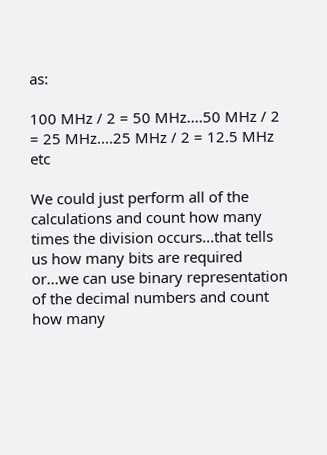as:

100 MHz / 2 = 50 MHz....50 MHz / 2 = 25 MHz....25 MHz / 2 = 12.5 MHz etc

We could just perform all of the calculations and count how many times the division occurs...that tells us how many bits are required or...we can use binary representation of the decimal numbers and count how many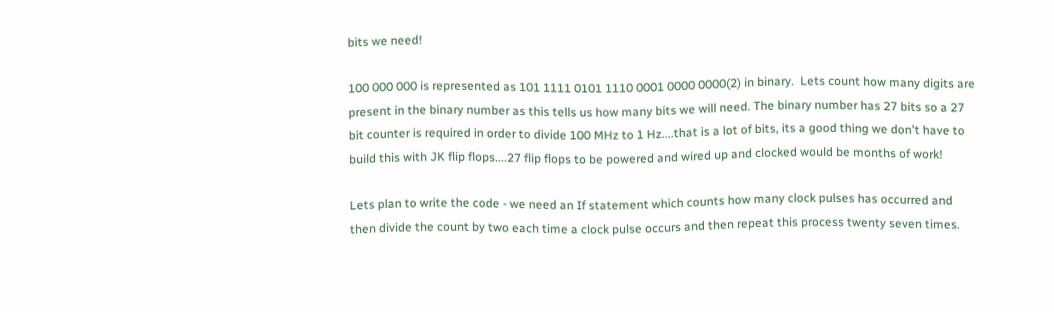bits we need!

100 000 000 is represented as 101 1111 0101 1110 0001 0000 0000(2) in binary.  Lets count how many digits are present in the binary number as this tells us how many bits we will need. The binary number has 27 bits so a 27 bit counter is required in order to divide 100 MHz to 1 Hz....that is a lot of bits, its a good thing we don't have to build this with JK flip flops....27 flip flops to be powered and wired up and clocked would be months of work!

Lets plan to write the code - we need an If statement which counts how many clock pulses has occurred and then divide the count by two each time a clock pulse occurs and then repeat this process twenty seven times.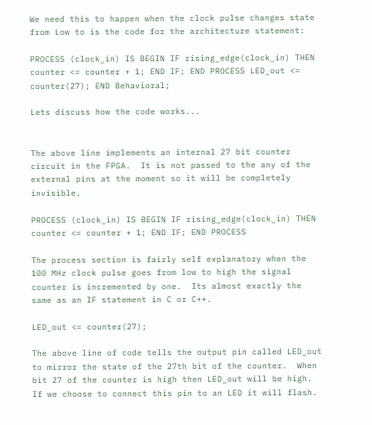We need this to happen when the clock pulse changes state from Low to is the code for the architecture statement:

PROCESS (clock_in) IS BEGIN IF rising_edge(clock_in) THEN counter <= counter + 1; END IF; END PROCESS LED_out <= counter(27); END Behavioral;

Lets discuss how the code works...


The above line implements an internal 27 bit counter circuit in the FPGA.  It is not passed to the any of the external pins at the moment so it will be completely invisible.

PROCESS (clock_in) IS BEGIN IF rising_edge(clock_in) THEN counter <= counter + 1; END IF; END PROCESS

The process section is fairly self explanatory when the 100 MHz clock pulse goes from low to high the signal counter is incremented by one.  Its almost exactly the same as an IF statement in C or C++.

LED_out <= counter(27);

The above line of code tells the output pin called LED_out to mirror the state of the 27th bit of the counter.  When bit 27 of the counter is high then LED_out will be high.  If we choose to connect this pin to an LED it will flash.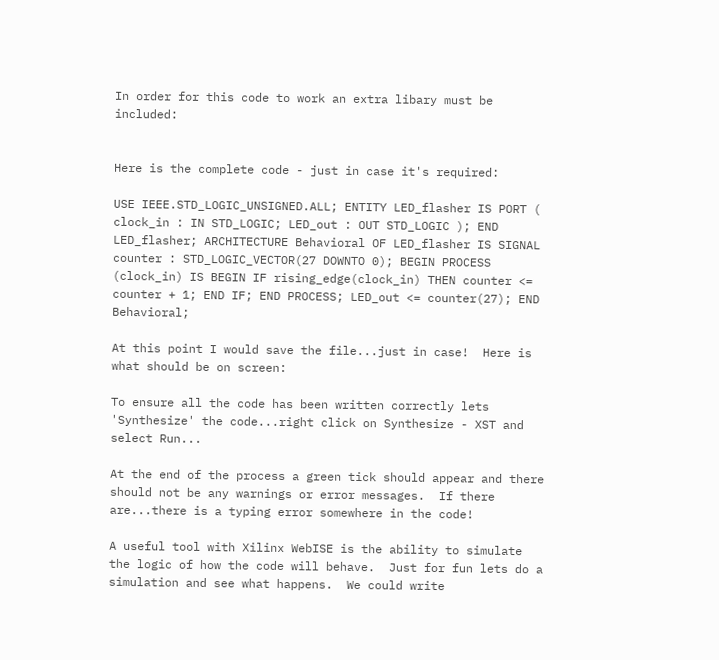In order for this code to work an extra libary must be included:


Here is the complete code - just in case it's required:

USE IEEE.STD_LOGIC_UNSIGNED.ALL; ENTITY LED_flasher IS PORT ( clock_in : IN STD_LOGIC; LED_out : OUT STD_LOGIC ); END LED_flasher; ARCHITECTURE Behavioral OF LED_flasher IS SIGNAL counter : STD_LOGIC_VECTOR(27 DOWNTO 0); BEGIN PROCESS (clock_in) IS BEGIN IF rising_edge(clock_in) THEN counter <= counter + 1; END IF; END PROCESS; LED_out <= counter(27); END Behavioral;

At this point I would save the file...just in case!  Here is what should be on screen:

To ensure all the code has been written correctly lets 'Synthesize' the code...right click on Synthesize - XST and select Run...

At the end of the process a green tick should appear and there should not be any warnings or error messages.  If there are...there is a typing error somewhere in the code!

A useful tool with Xilinx WebISE is the ability to simulate the logic of how the code will behave.  Just for fun lets do a simulation and see what happens.  We could write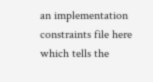an implementation constraints file here which tells the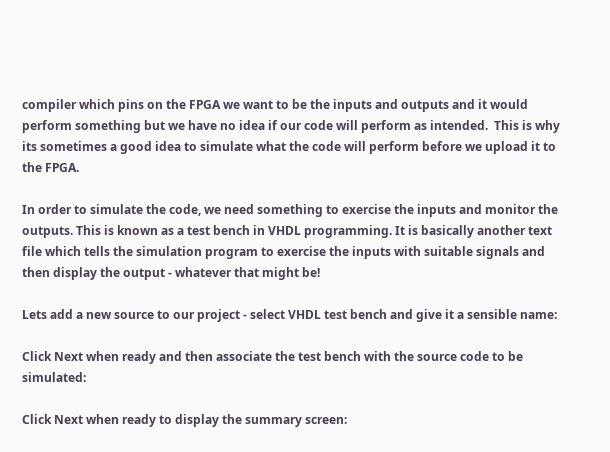compiler which pins on the FPGA we want to be the inputs and outputs and it would perform something but we have no idea if our code will perform as intended.  This is why its sometimes a good idea to simulate what the code will perform before we upload it to the FPGA.

In order to simulate the code, we need something to exercise the inputs and monitor the
outputs. This is known as a test bench in VHDL programming. It is basically another text file which tells the simulation program to exercise the inputs with suitable signals and then display the output - whatever that might be!

Lets add a new source to our project - select VHDL test bench and give it a sensible name:

Click Next when ready and then associate the test bench with the source code to be simulated:

Click Next when ready to display the summary screen: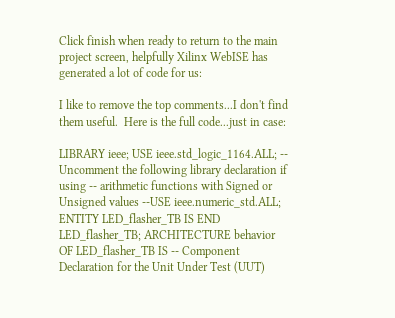Click finish when ready to return to the main project screen, helpfully Xilinx WebISE has generated a lot of code for us:

I like to remove the top comments...I don't find them useful.  Here is the full code...just in case:

LIBRARY ieee; USE ieee.std_logic_1164.ALL; -- Uncomment the following library declaration if using -- arithmetic functions with Signed or Unsigned values --USE ieee.numeric_std.ALL; ENTITY LED_flasher_TB IS END LED_flasher_TB; ARCHITECTURE behavior OF LED_flasher_TB IS -- Component Declaration for the Unit Under Test (UUT)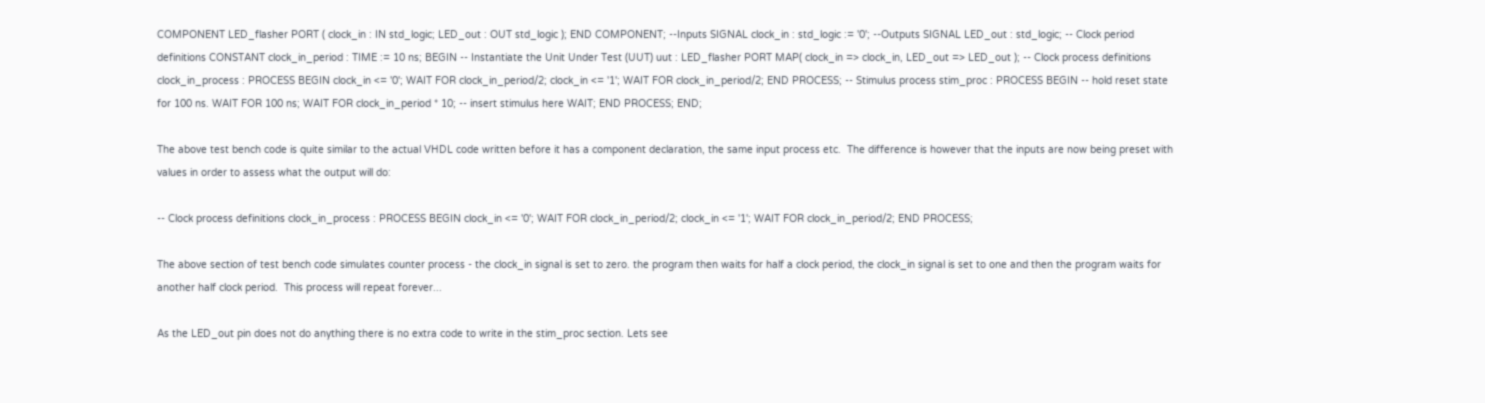COMPONENT LED_flasher PORT ( clock_in : IN std_logic; LED_out : OUT std_logic ); END COMPONENT; --Inputs SIGNAL clock_in : std_logic := '0'; --Outputs SIGNAL LED_out : std_logic; -- Clock period definitions CONSTANT clock_in_period : TIME := 10 ns; BEGIN -- Instantiate the Unit Under Test (UUT) uut : LED_flasher PORT MAP( clock_in => clock_in, LED_out => LED_out ); -- Clock process definitions clock_in_process : PROCESS BEGIN clock_in <= '0'; WAIT FOR clock_in_period/2; clock_in <= '1'; WAIT FOR clock_in_period/2; END PROCESS; -- Stimulus process stim_proc : PROCESS BEGIN -- hold reset state for 100 ns. WAIT FOR 100 ns; WAIT FOR clock_in_period * 10; -- insert stimulus here WAIT; END PROCESS; END;

The above test bench code is quite similar to the actual VHDL code written before it has a component declaration, the same input process etc.  The difference is however that the inputs are now being preset with values in order to assess what the output will do:

-- Clock process definitions clock_in_process : PROCESS BEGIN clock_in <= '0'; WAIT FOR clock_in_period/2; clock_in <= '1'; WAIT FOR clock_in_period/2; END PROCESS;

The above section of test bench code simulates counter process - the clock_in signal is set to zero. the program then waits for half a clock period, the clock_in signal is set to one and then the program waits for another half clock period.  This process will repeat forever...

As the LED_out pin does not do anything there is no extra code to write in the stim_proc section. Lets see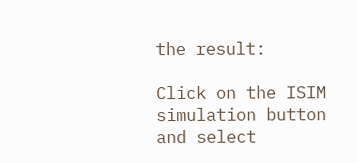the result:

Click on the ISIM simulation button and select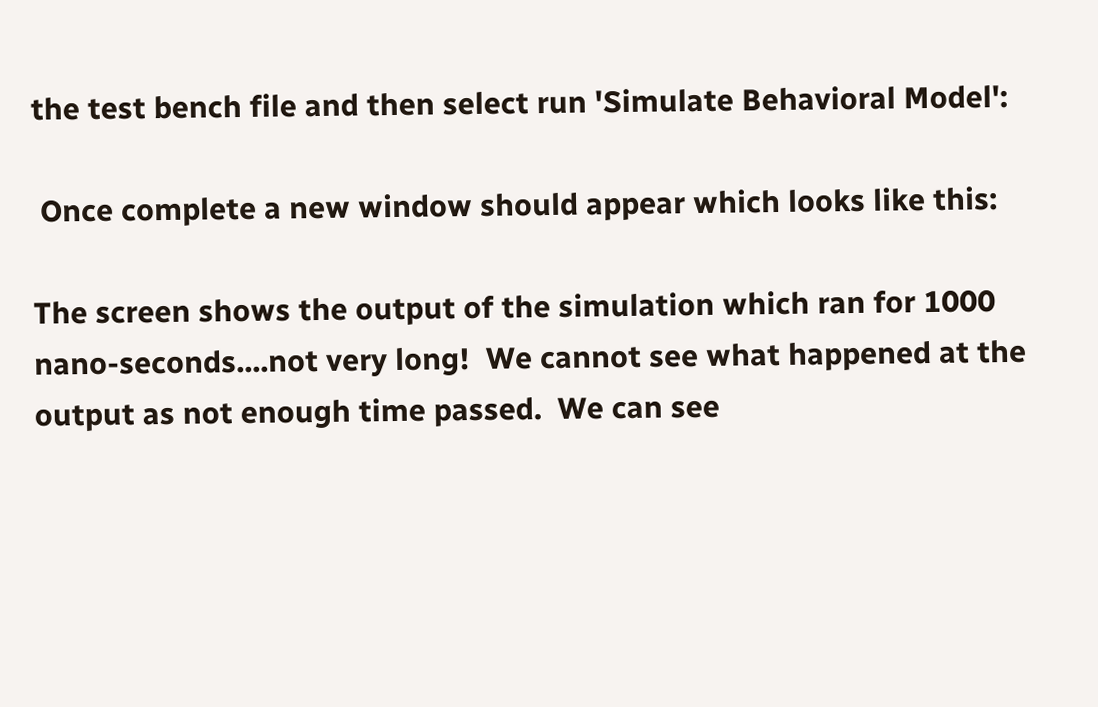the test bench file and then select run 'Simulate Behavioral Model':

 Once complete a new window should appear which looks like this:

The screen shows the output of the simulation which ran for 1000 nano-seconds....not very long!  We cannot see what happened at the output as not enough time passed.  We can see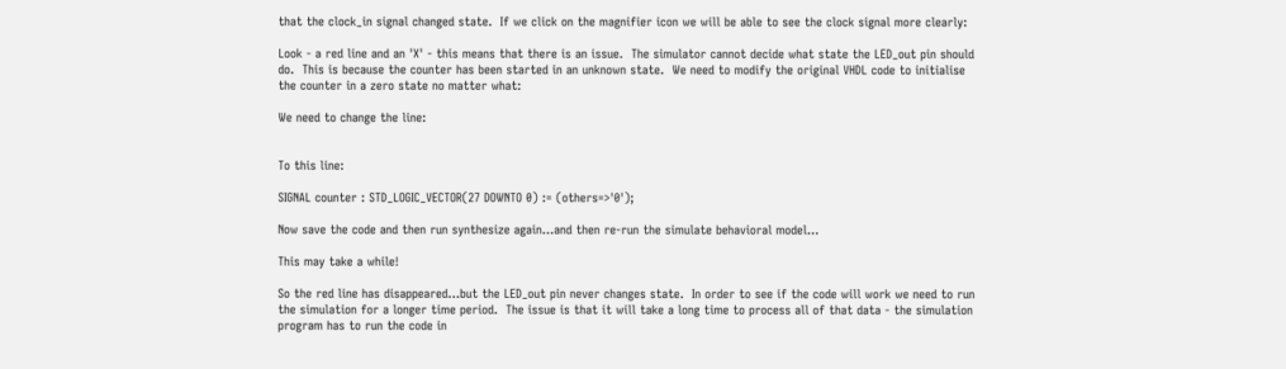that the clock_in signal changed state.  If we click on the magnifier icon we will be able to see the clock signal more clearly:

Look - a red line and an 'X' - this means that there is an issue.  The simulator cannot decide what state the LED_out pin should do.  This is because the counter has been started in an unknown state.  We need to modify the original VHDL code to initialise the counter in a zero state no matter what:

We need to change the line:


To this line:

SIGNAL counter : STD_LOGIC_VECTOR(27 DOWNTO 0) := (others=>'0');

Now save the code and then run synthesize again...and then re-run the simulate behavioral model...

This may take a while!

So the red line has disappeared...but the LED_out pin never changes state.  In order to see if the code will work we need to run the simulation for a longer time period.  The issue is that it will take a long time to process all of that data - the simulation program has to run the code in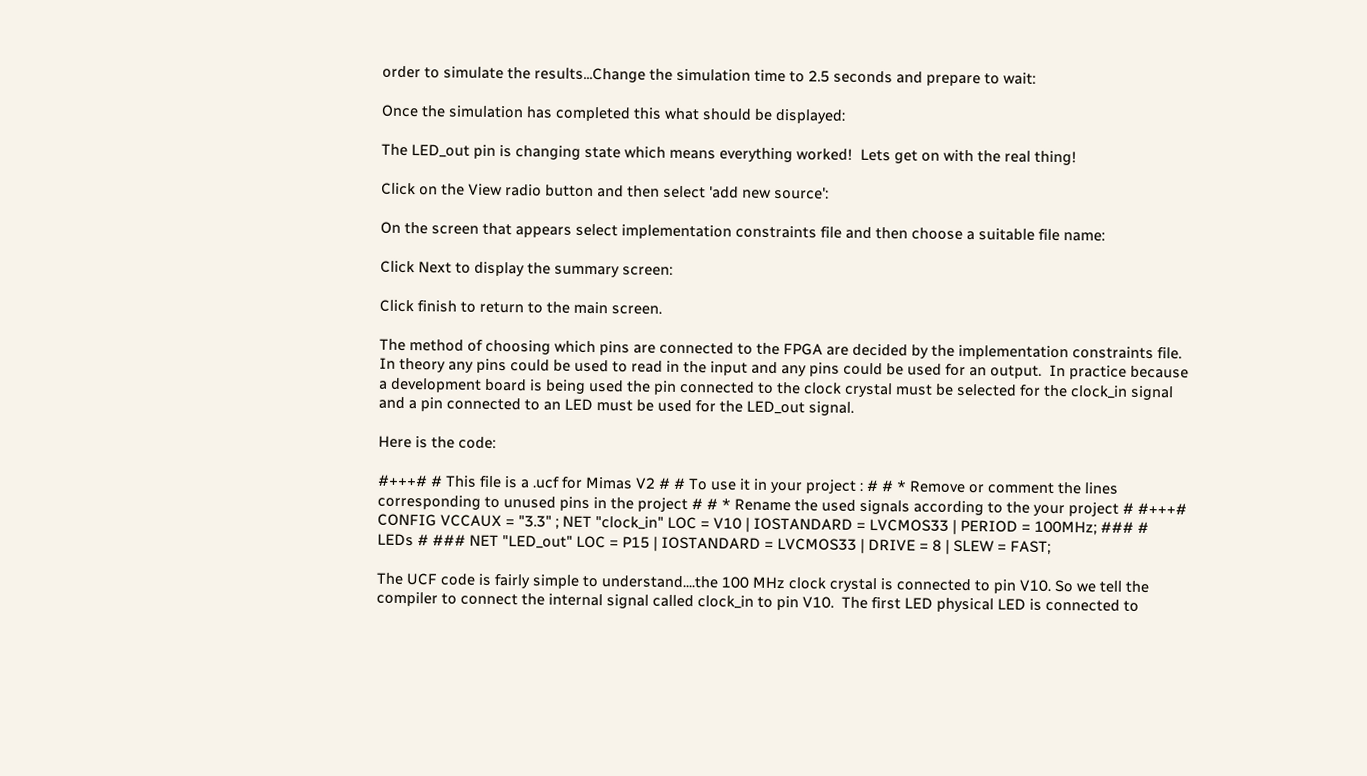order to simulate the results...Change the simulation time to 2.5 seconds and prepare to wait:

Once the simulation has completed this what should be displayed:

The LED_out pin is changing state which means everything worked!  Lets get on with the real thing!

Click on the View radio button and then select 'add new source':

On the screen that appears select implementation constraints file and then choose a suitable file name:

Click Next to display the summary screen:

Click finish to return to the main screen.

The method of choosing which pins are connected to the FPGA are decided by the implementation constraints file.  In theory any pins could be used to read in the input and any pins could be used for an output.  In practice because a development board is being used the pin connected to the clock crystal must be selected for the clock_in signal and a pin connected to an LED must be used for the LED_out signal.

Here is the code:

#+++# # This file is a .ucf for Mimas V2 # # To use it in your project : # # * Remove or comment the lines corresponding to unused pins in the project # # * Rename the used signals according to the your project # #+++# CONFIG VCCAUX = "3.3" ; NET "clock_in" LOC = V10 | IOSTANDARD = LVCMOS33 | PERIOD = 100MHz; ### # LEDs # ### NET "LED_out" LOC = P15 | IOSTANDARD = LVCMOS33 | DRIVE = 8 | SLEW = FAST;

The UCF code is fairly simple to understand....the 100 MHz clock crystal is connected to pin V10. So we tell the compiler to connect the internal signal called clock_in to pin V10.  The first LED physical LED is connected to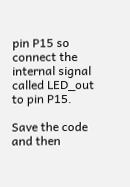pin P15 so connect the internal signal called LED_out to pin P15.

Save the code and then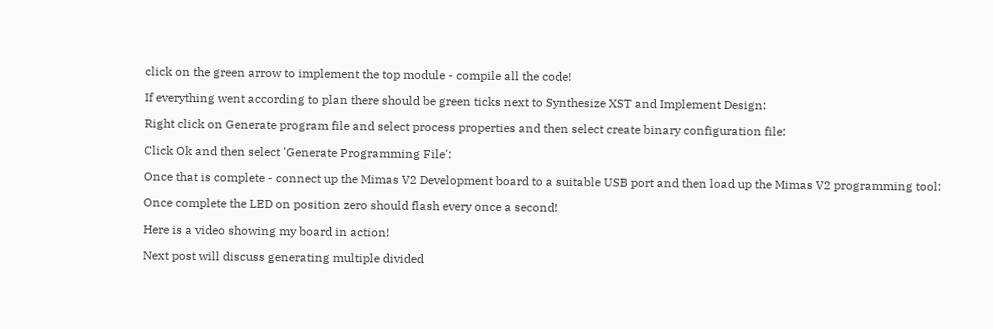click on the green arrow to implement the top module - compile all the code!

If everything went according to plan there should be green ticks next to Synthesize XST and Implement Design:

Right click on Generate program file and select process properties and then select create binary configuration file:

Click Ok and then select 'Generate Programming File':

Once that is complete - connect up the Mimas V2 Development board to a suitable USB port and then load up the Mimas V2 programming tool:

Once complete the LED on position zero should flash every once a second!

Here is a video showing my board in action!

Next post will discuss generating multiple divided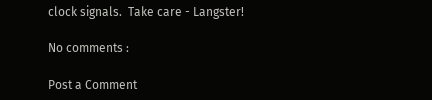clock signals.  Take care - Langster!

No comments :

Post a Comment